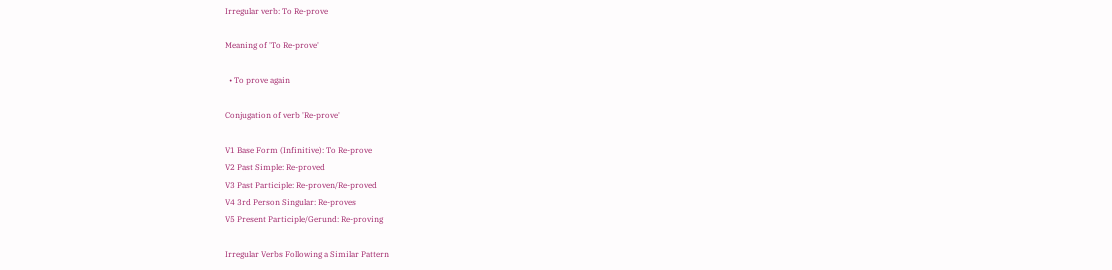Irregular verb: To Re-prove

Meaning of 'To Re-prove'

  • To prove again

Conjugation of verb 'Re-prove'

V1 Base Form (Infinitive): To Re-prove
V2 Past Simple: Re-proved
V3 Past Participle: Re-proven/Re-proved
V4 3rd Person Singular: Re-proves
V5 Present Participle/Gerund: Re-proving

Irregular Verbs Following a Similar Pattern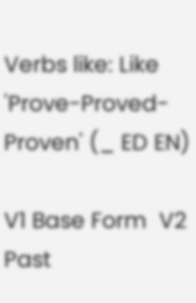Verbs like: Like 'Prove-Proved-Proven' (_ ED EN)

V1 Base Form  V2 Past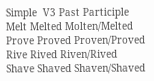Simple  V3 Past Participle
Melt Melted Molten/Melted
Prove Proved Proven/Proved
Rive Rived Riven/Rived
Shave Shaved Shaven/Shaved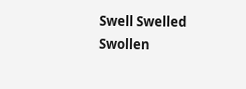Swell Swelled Swollen